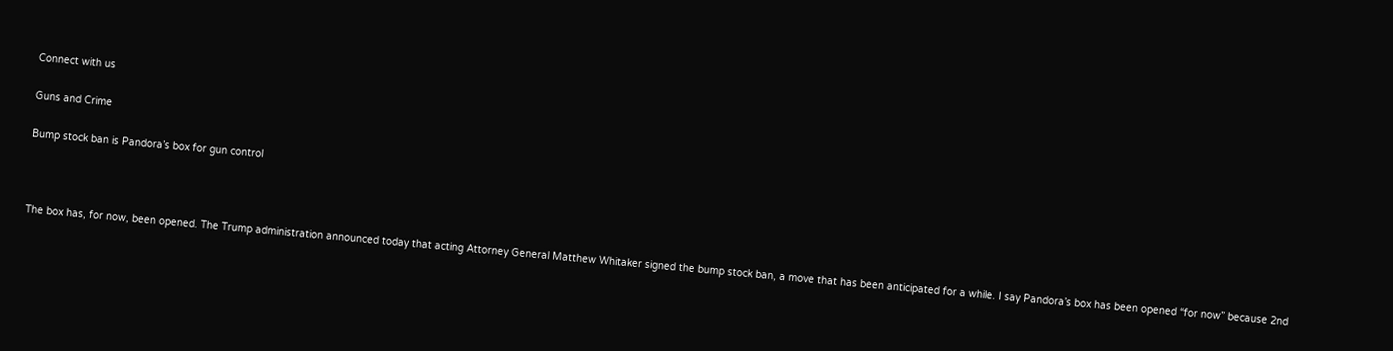Connect with us

Guns and Crime

Bump stock ban is Pandora’s box for gun control



The box has, for now, been opened. The Trump administration announced today that acting Attorney General Matthew Whitaker signed the bump stock ban, a move that has been anticipated for a while. I say Pandora’s box has been opened “for now” because 2nd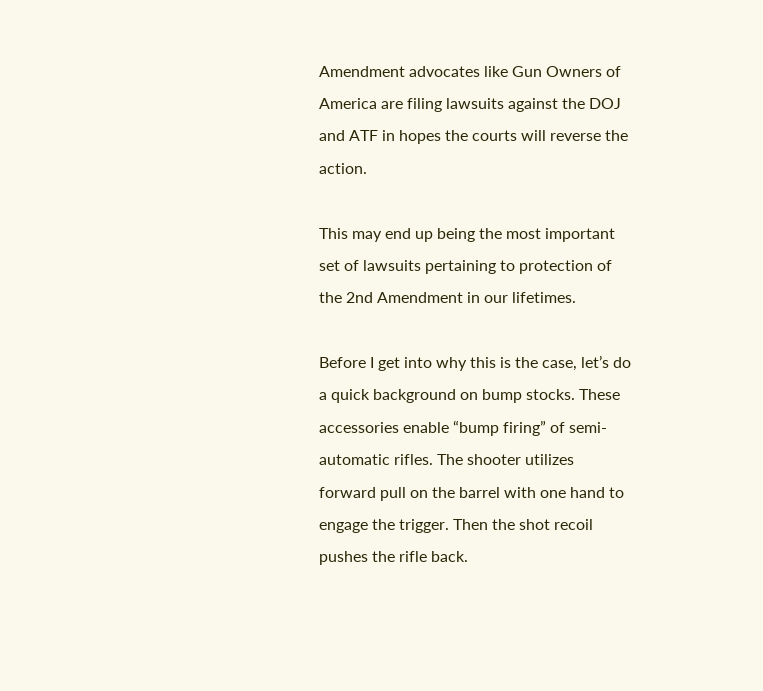Amendment advocates like Gun Owners of America are filing lawsuits against the DOJ and ATF in hopes the courts will reverse the action.

This may end up being the most important set of lawsuits pertaining to protection of the 2nd Amendment in our lifetimes.

Before I get into why this is the case, let’s do a quick background on bump stocks. These accessories enable “bump firing” of semi-automatic rifles. The shooter utilizes forward pull on the barrel with one hand to engage the trigger. Then the shot recoil pushes the rifle back.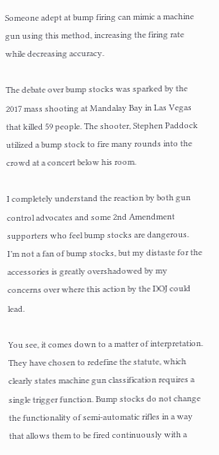Someone adept at bump firing can mimic a machine gun using this method, increasing the firing rate while decreasing accuracy.

The debate over bump stocks was sparked by the 2017 mass shooting at Mandalay Bay in Las Vegas that killed 59 people. The shooter, Stephen Paddock utilized a bump stock to fire many rounds into the crowd at a concert below his room.

I completely understand the reaction by both gun control advocates and some 2nd Amendment supporters who feel bump stocks are dangerous. I’m not a fan of bump stocks, but my distaste for the accessories is greatly overshadowed by my concerns over where this action by the DOJ could lead.

You see, it comes down to a matter of interpretation. They have chosen to redefine the statute, which clearly states machine gun classification requires a single trigger function. Bump stocks do not change the functionality of semi-automatic rifles in a way that allows them to be fired continuously with a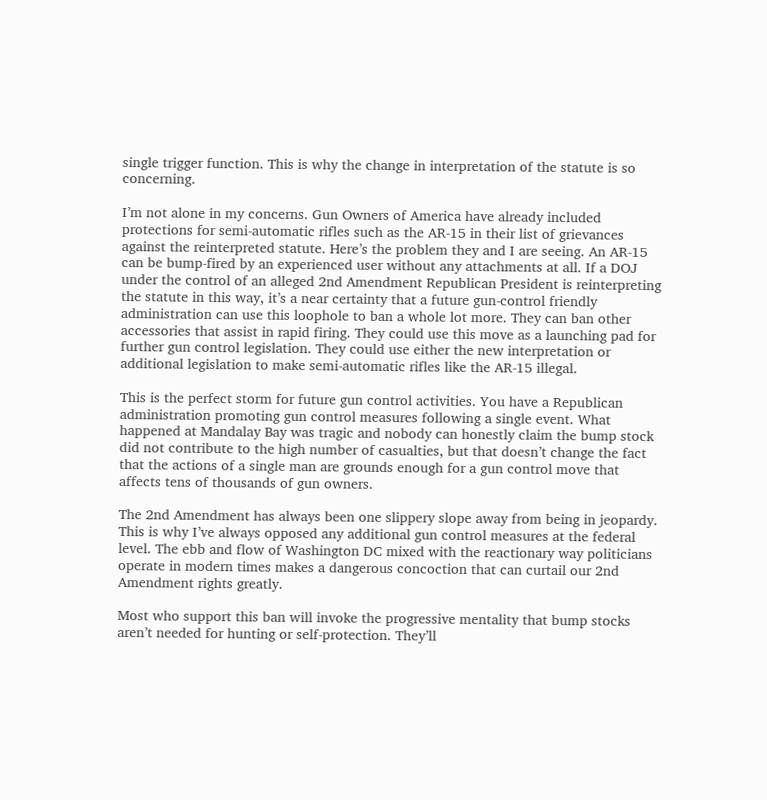single trigger function. This is why the change in interpretation of the statute is so concerning.

I’m not alone in my concerns. Gun Owners of America have already included protections for semi-automatic rifles such as the AR-15 in their list of grievances against the reinterpreted statute. Here’s the problem they and I are seeing. An AR-15 can be bump-fired by an experienced user without any attachments at all. If a DOJ under the control of an alleged 2nd Amendment Republican President is reinterpreting the statute in this way, it’s a near certainty that a future gun-control friendly administration can use this loophole to ban a whole lot more. They can ban other accessories that assist in rapid firing. They could use this move as a launching pad for further gun control legislation. They could use either the new interpretation or additional legislation to make semi-automatic rifles like the AR-15 illegal.

This is the perfect storm for future gun control activities. You have a Republican administration promoting gun control measures following a single event. What happened at Mandalay Bay was tragic and nobody can honestly claim the bump stock did not contribute to the high number of casualties, but that doesn’t change the fact that the actions of a single man are grounds enough for a gun control move that affects tens of thousands of gun owners.

The 2nd Amendment has always been one slippery slope away from being in jeopardy. This is why I’ve always opposed any additional gun control measures at the federal level. The ebb and flow of Washington DC mixed with the reactionary way politicians operate in modern times makes a dangerous concoction that can curtail our 2nd Amendment rights greatly.

Most who support this ban will invoke the progressive mentality that bump stocks aren’t needed for hunting or self-protection. They’ll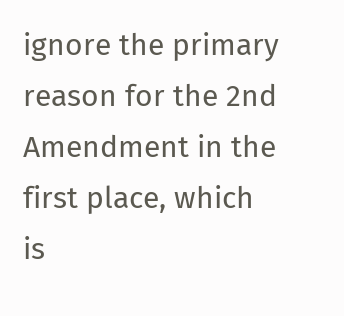ignore the primary reason for the 2nd Amendment in the first place, which is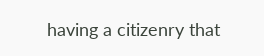having a citizenry that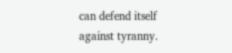can defend itself against tyranny.